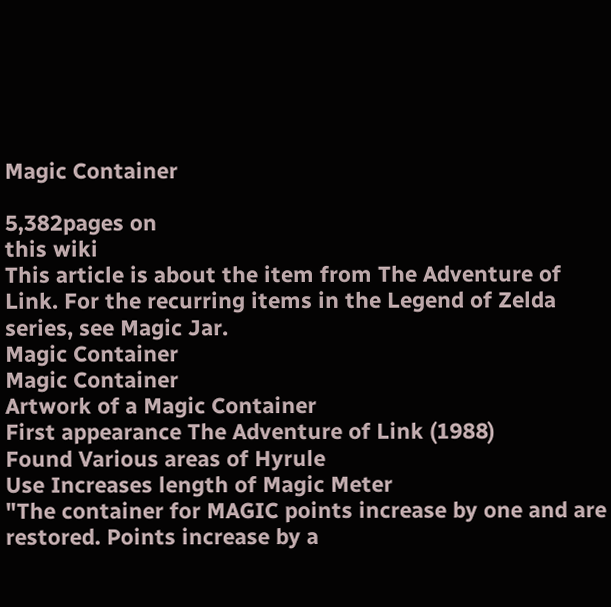Magic Container

5,382pages on
this wiki
This article is about the item from The Adventure of Link. For the recurring items in the Legend of Zelda series, see Magic Jar.
Magic Container
Magic Container
Artwork of a Magic Container
First appearance The Adventure of Link (1988)
Found Various areas of Hyrule
Use Increases length of Magic Meter
"The container for MAGIC points increase by one and are restored. Points increase by a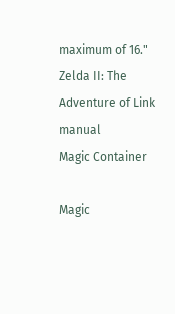maximum of 16."
Zelda II: The Adventure of Link manual
Magic Container

Magic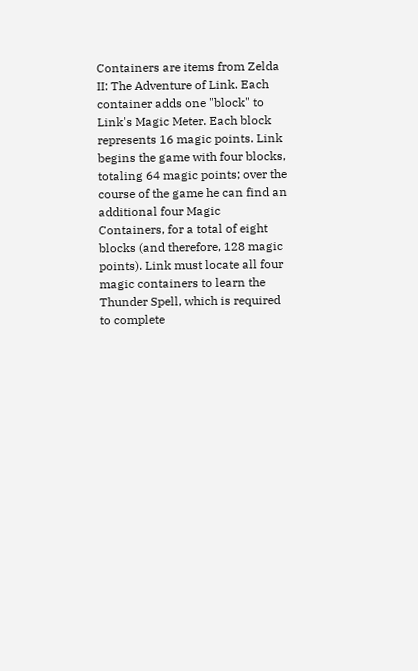Containers are items from Zelda II: The Adventure of Link. Each container adds one "block" to Link's Magic Meter. Each block represents 16 magic points. Link begins the game with four blocks, totaling 64 magic points; over the course of the game he can find an additional four Magic Containers, for a total of eight blocks (and therefore, 128 magic points). Link must locate all four magic containers to learn the Thunder Spell, which is required to complete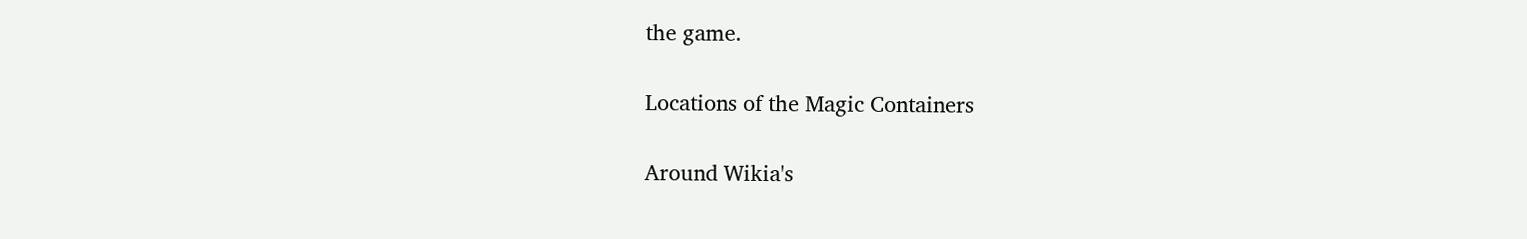the game.

Locations of the Magic Containers

Around Wikia's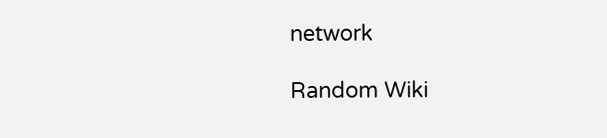network

Random Wiki